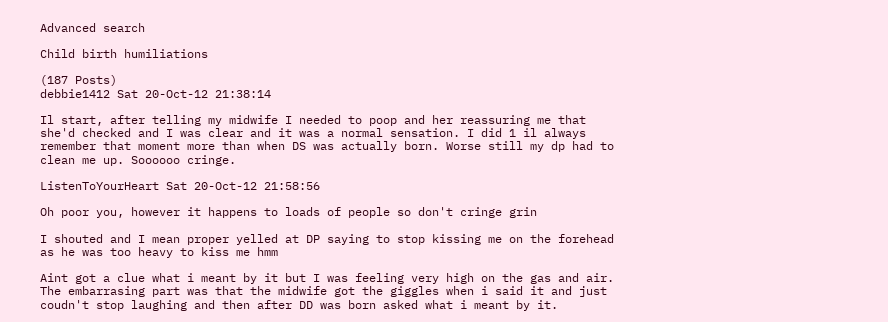Advanced search

Child birth humiliations

(187 Posts)
debbie1412 Sat 20-Oct-12 21:38:14

Il start, after telling my midwife I needed to poop and her reassuring me that she'd checked and I was clear and it was a normal sensation. I did 1 il always remember that moment more than when DS was actually born. Worse still my dp had to clean me up. Soooooo cringe.

ListenToYourHeart Sat 20-Oct-12 21:58:56

Oh poor you, however it happens to loads of people so don't cringe grin

I shouted and I mean proper yelled at DP saying to stop kissing me on the forehead as he was too heavy to kiss me hmm

Aint got a clue what i meant by it but I was feeling very high on the gas and air. The embarrasing part was that the midwife got the giggles when i said it and just coudn't stop laughing and then after DD was born asked what i meant by it.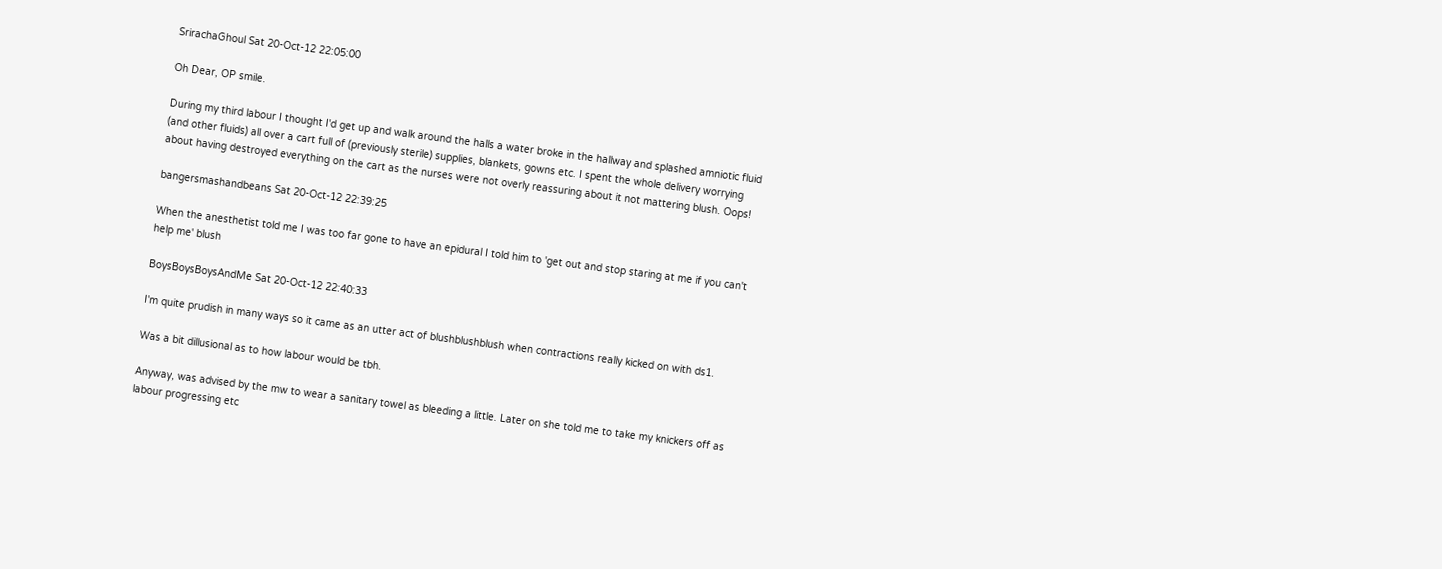SrirachaGhoul Sat 20-Oct-12 22:05:00

Oh Dear, OP smile.

During my third labour I thought I'd get up and walk around the halls a water broke in the hallway and splashed amniotic fluid (and other fluids) all over a cart full of (previously sterile) supplies, blankets, gowns etc. I spent the whole delivery worrying about having destroyed everything on the cart as the nurses were not overly reassuring about it not mattering blush. Oops!

bangersmashandbeans Sat 20-Oct-12 22:39:25

When the anesthetist told me I was too far gone to have an epidural I told him to 'get out and stop staring at me if you can't help me' blush

BoysBoysBoysAndMe Sat 20-Oct-12 22:40:33

I'm quite prudish in many ways so it came as an utter act of blushblushblush when contractions really kicked on with ds1.

Was a bit dillusional as to how labour would be tbh.

Anyway, was advised by the mw to wear a sanitary towel as bleeding a little. Later on she told me to take my knickers off as labour progressing etc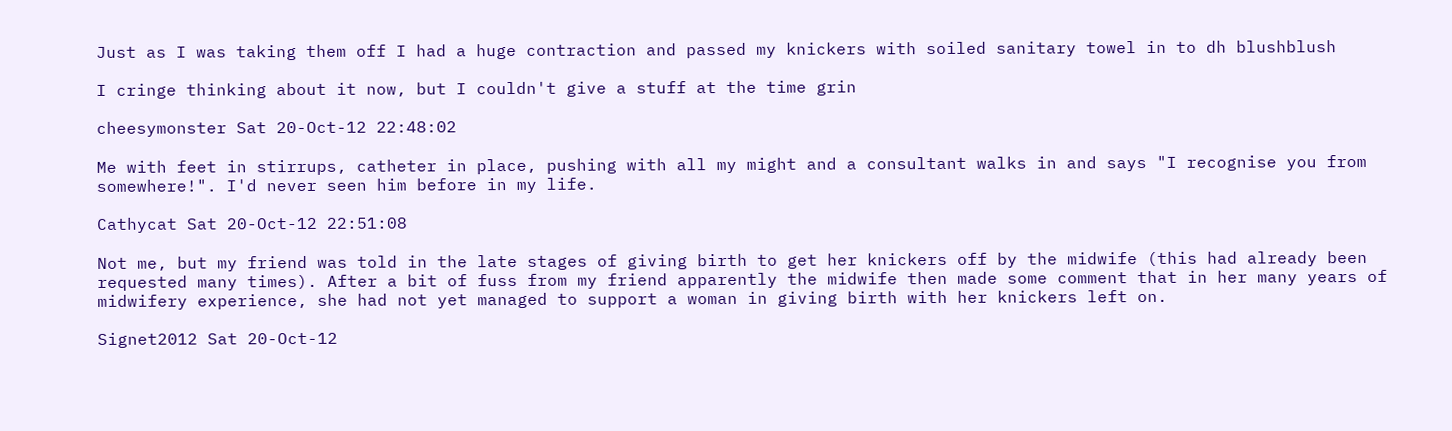Just as I was taking them off I had a huge contraction and passed my knickers with soiled sanitary towel in to dh blushblush

I cringe thinking about it now, but I couldn't give a stuff at the time grin

cheesymonster Sat 20-Oct-12 22:48:02

Me with feet in stirrups, catheter in place, pushing with all my might and a consultant walks in and says "I recognise you from somewhere!". I'd never seen him before in my life.

Cathycat Sat 20-Oct-12 22:51:08

Not me, but my friend was told in the late stages of giving birth to get her knickers off by the midwife (this had already been requested many times). After a bit of fuss from my friend apparently the midwife then made some comment that in her many years of midwifery experience, she had not yet managed to support a woman in giving birth with her knickers left on.

Signet2012 Sat 20-Oct-12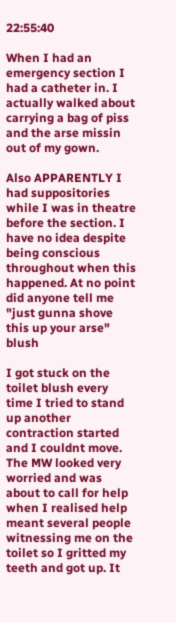22:55:40

When I had an emergency section I had a catheter in. I actually walked about carrying a bag of piss and the arse missin out of my gown.

Also APPARENTLY I had suppositories while I was in theatre before the section. I have no idea despite being conscious throughout when this happened. At no point did anyone tell me "just gunna shove this up your arse" blush

I got stuck on the toilet blush every time I tried to stand up another contraction started and I couldnt move. The MW looked very worried and was about to call for help when I realised help meant several people witnessing me on the toilet so I gritted my teeth and got up. It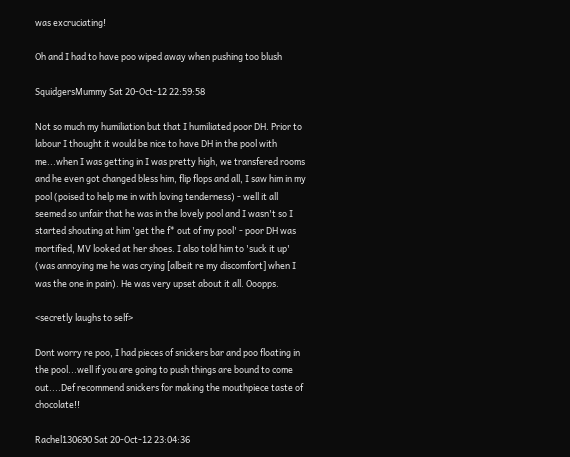was excruciating!

Oh and I had to have poo wiped away when pushing too blush

SquidgersMummy Sat 20-Oct-12 22:59:58

Not so much my humiliation but that I humiliated poor DH. Prior to labour I thought it would be nice to have DH in the pool with me...when I was getting in I was pretty high, we transfered rooms and he even got changed bless him, flip flops and all, I saw him in my pool (poised to help me in with loving tenderness) - well it all seemed so unfair that he was in the lovely pool and I wasn't so I started shouting at him 'get the f* out of my pool' - poor DH was mortified, MV looked at her shoes. I also told him to 'suck it up' (was annoying me he was crying [albeit re my discomfort] when I was the one in pain). He was very upset about it all. Ooopps.

<secretly laughs to self>

Dont worry re poo, I had pieces of snickers bar and poo floating in the pool...well if you are going to push things are bound to come out....Def recommend snickers for making the mouthpiece taste of chocolate!!

Rachel130690 Sat 20-Oct-12 23:04:36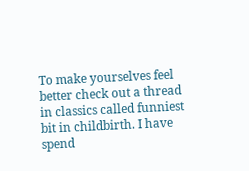To make yourselves feel better check out a thread in classics called funniest bit in childbirth. I have spend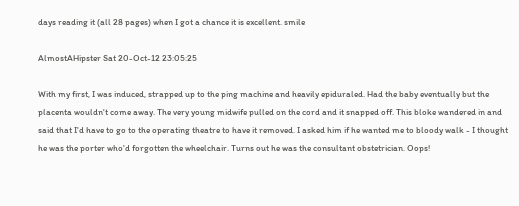days reading it (all 28 pages) when I got a chance it is excellent. smile

AlmostAHipster Sat 20-Oct-12 23:05:25

With my first, I was induced, strapped up to the ping machine and heavily epiduraled. Had the baby eventually but the placenta wouldn't come away. The very young midwife pulled on the cord and it snapped off. This bloke wandered in and said that I'd have to go to the operating theatre to have it removed. I asked him if he wanted me to bloody walk - I thought he was the porter who'd forgotten the wheelchair. Turns out he was the consultant obstetrician. Oops!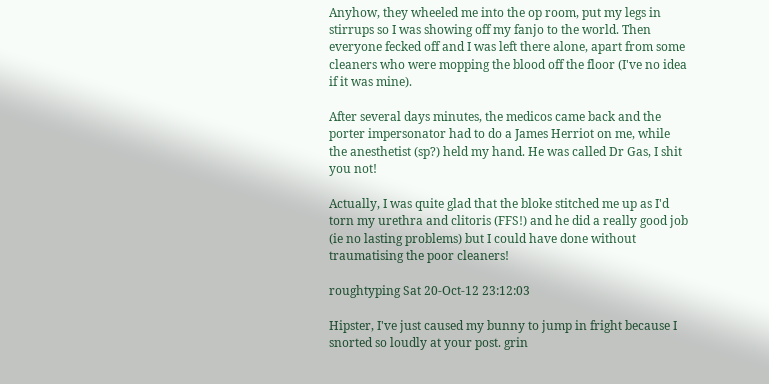Anyhow, they wheeled me into the op room, put my legs in stirrups so I was showing off my fanjo to the world. Then everyone fecked off and I was left there alone, apart from some cleaners who were mopping the blood off the floor (I've no idea if it was mine).

After several days minutes, the medicos came back and the porter impersonator had to do a James Herriot on me, while the anesthetist (sp?) held my hand. He was called Dr Gas, I shit you not!

Actually, I was quite glad that the bloke stitched me up as I'd torn my urethra and clitoris (FFS!) and he did a really good job (ie no lasting problems) but I could have done without traumatising the poor cleaners!

roughtyping Sat 20-Oct-12 23:12:03

Hipster, I've just caused my bunny to jump in fright because I snorted so loudly at your post. grin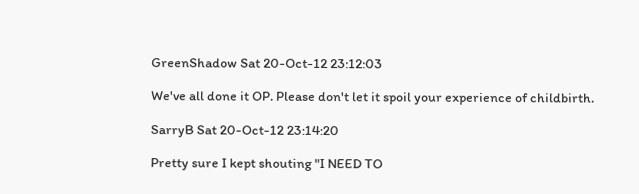GreenShadow Sat 20-Oct-12 23:12:03

We've all done it OP. Please don't let it spoil your experience of childbirth.

SarryB Sat 20-Oct-12 23:14:20

Pretty sure I kept shouting "I NEED TO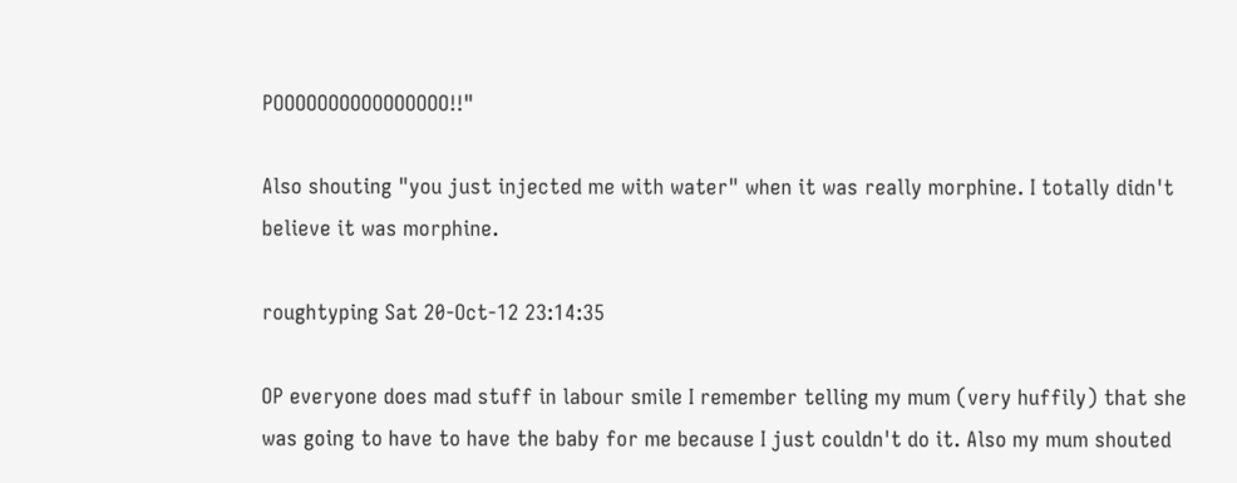POOOOOOOOOOOOOOOO!!"

Also shouting "you just injected me with water" when it was really morphine. I totally didn't believe it was morphine.

roughtyping Sat 20-Oct-12 23:14:35

OP everyone does mad stuff in labour smile I remember telling my mum (very huffily) that she was going to have to have the baby for me because I just couldn't do it. Also my mum shouted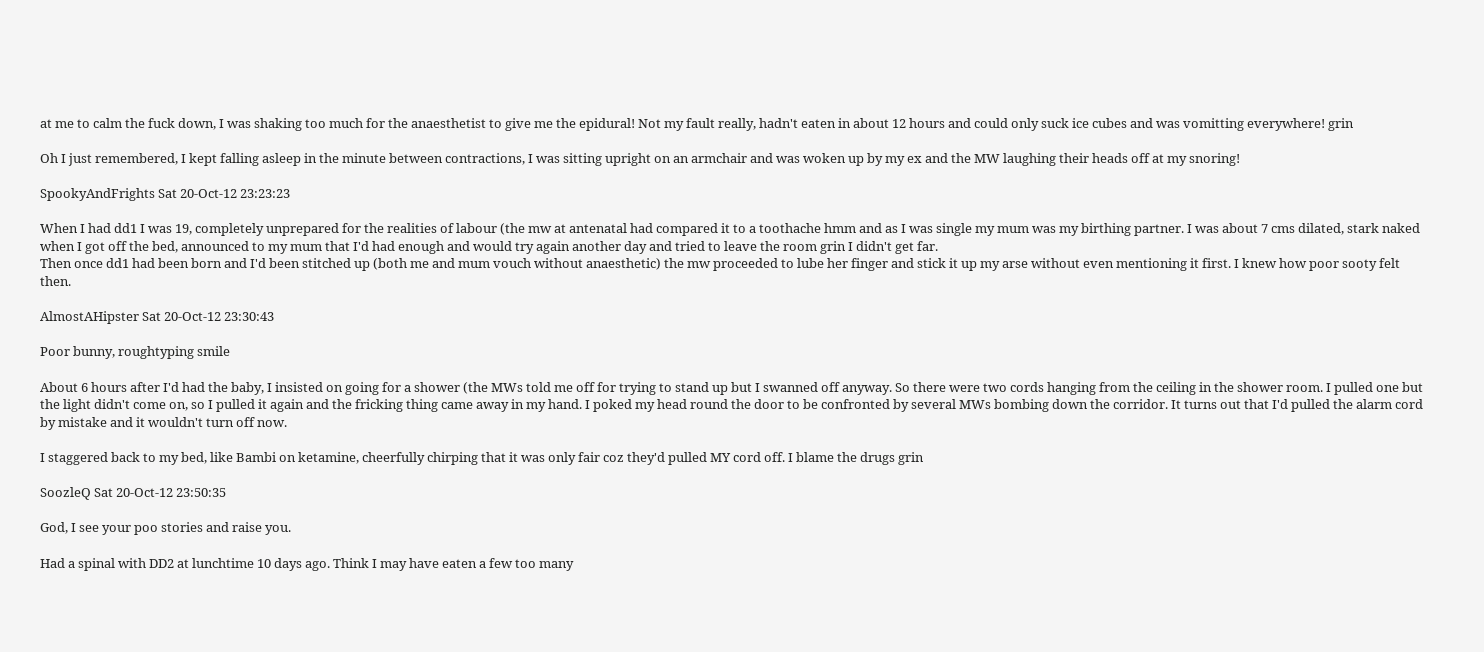at me to calm the fuck down, I was shaking too much for the anaesthetist to give me the epidural! Not my fault really, hadn't eaten in about 12 hours and could only suck ice cubes and was vomitting everywhere! grin

Oh I just remembered, I kept falling asleep in the minute between contractions, I was sitting upright on an armchair and was woken up by my ex and the MW laughing their heads off at my snoring!

SpookyAndFrights Sat 20-Oct-12 23:23:23

When I had dd1 I was 19, completely unprepared for the realities of labour (the mw at antenatal had compared it to a toothache hmm and as I was single my mum was my birthing partner. I was about 7 cms dilated, stark naked when I got off the bed, announced to my mum that I'd had enough and would try again another day and tried to leave the room grin I didn't get far.
Then once dd1 had been born and I'd been stitched up (both me and mum vouch without anaesthetic) the mw proceeded to lube her finger and stick it up my arse without even mentioning it first. I knew how poor sooty felt then.

AlmostAHipster Sat 20-Oct-12 23:30:43

Poor bunny, roughtyping smile

About 6 hours after I'd had the baby, I insisted on going for a shower (the MWs told me off for trying to stand up but I swanned off anyway. So there were two cords hanging from the ceiling in the shower room. I pulled one but the light didn't come on, so I pulled it again and the fricking thing came away in my hand. I poked my head round the door to be confronted by several MWs bombing down the corridor. It turns out that I'd pulled the alarm cord by mistake and it wouldn't turn off now.

I staggered back to my bed, like Bambi on ketamine, cheerfully chirping that it was only fair coz they'd pulled MY cord off. I blame the drugs grin

SoozleQ Sat 20-Oct-12 23:50:35

God, I see your poo stories and raise you.

Had a spinal with DD2 at lunchtime 10 days ago. Think I may have eaten a few too many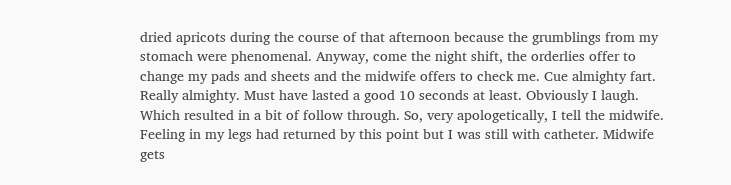dried apricots during the course of that afternoon because the grumblings from my stomach were phenomenal. Anyway, come the night shift, the orderlies offer to change my pads and sheets and the midwife offers to check me. Cue almighty fart. Really almighty. Must have lasted a good 10 seconds at least. Obviously I laugh. Which resulted in a bit of follow through. So, very apologetically, I tell the midwife. Feeling in my legs had returned by this point but I was still with catheter. Midwife gets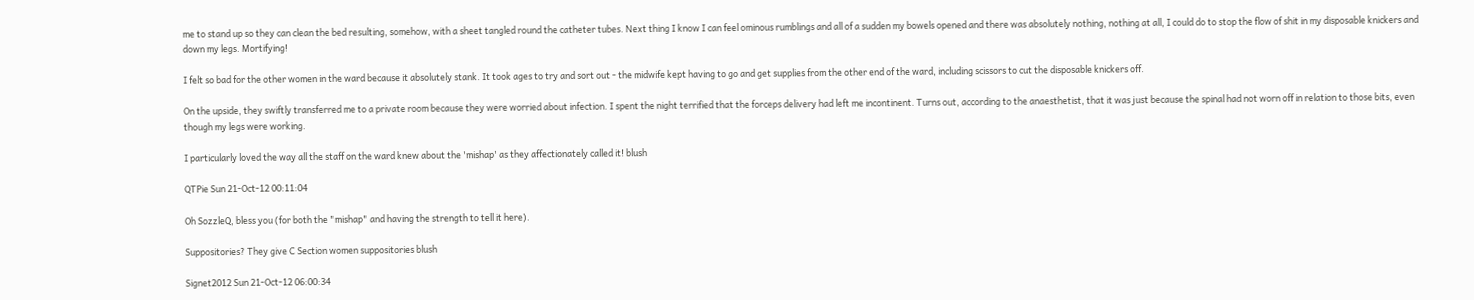me to stand up so they can clean the bed resulting, somehow, with a sheet tangled round the catheter tubes. Next thing I know I can feel ominous rumblings and all of a sudden my bowels opened and there was absolutely nothing, nothing at all, I could do to stop the flow of shit in my disposable knickers and down my legs. Mortifying!

I felt so bad for the other women in the ward because it absolutely stank. It took ages to try and sort out - the midwife kept having to go and get supplies from the other end of the ward, including scissors to cut the disposable knickers off.

On the upside, they swiftly transferred me to a private room because they were worried about infection. I spent the night terrified that the forceps delivery had left me incontinent. Turns out, according to the anaesthetist, that it was just because the spinal had not worn off in relation to those bits, even though my legs were working.

I particularly loved the way all the staff on the ward knew about the 'mishap' as they affectionately called it! blush

QTPie Sun 21-Oct-12 00:11:04

Oh SozzleQ, bless you (for both the "mishap" and having the strength to tell it here).

Suppositories? They give C Section women suppositories blush

Signet2012 Sun 21-Oct-12 06:00:34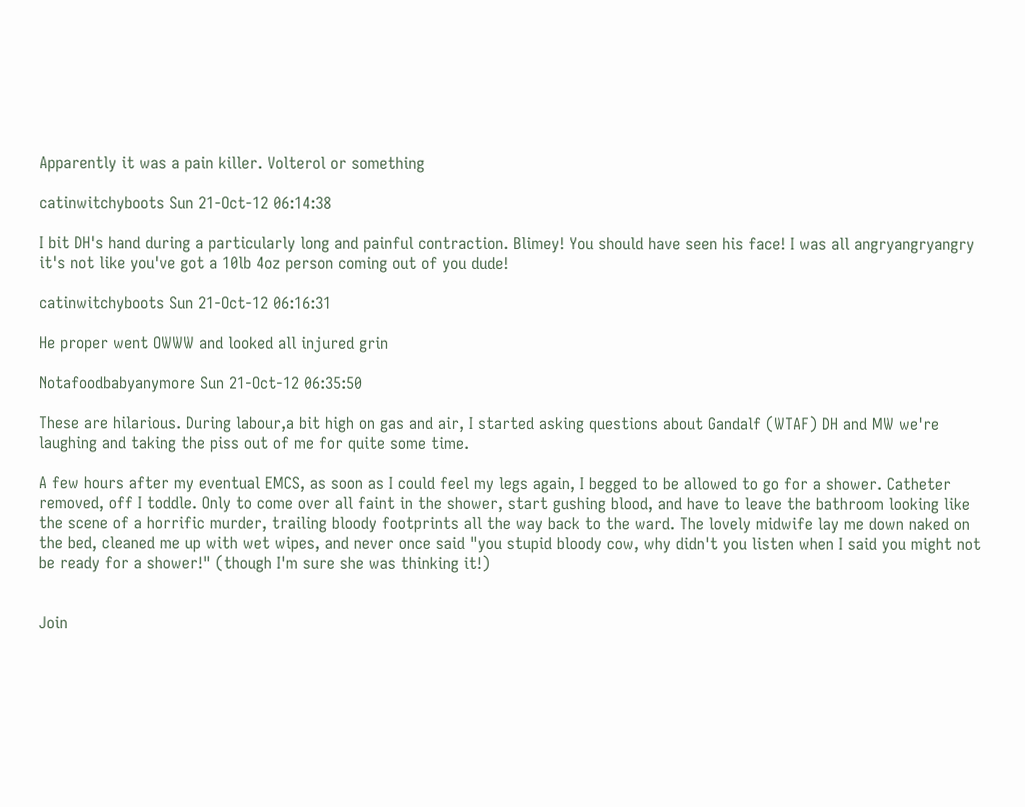Apparently it was a pain killer. Volterol or something

catinwitchyboots Sun 21-Oct-12 06:14:38

I bit DH's hand during a particularly long and painful contraction. Blimey! You should have seen his face! I was all angryangryangry it's not like you've got a 10lb 4oz person coming out of you dude!

catinwitchyboots Sun 21-Oct-12 06:16:31

He proper went OWWW and looked all injured grin

Notafoodbabyanymore Sun 21-Oct-12 06:35:50

These are hilarious. During labour,a bit high on gas and air, I started asking questions about Gandalf (WTAF) DH and MW we're laughing and taking the piss out of me for quite some time.

A few hours after my eventual EMCS, as soon as I could feel my legs again, I begged to be allowed to go for a shower. Catheter removed, off I toddle. Only to come over all faint in the shower, start gushing blood, and have to leave the bathroom looking like the scene of a horrific murder, trailing bloody footprints all the way back to the ward. The lovely midwife lay me down naked on the bed, cleaned me up with wet wipes, and never once said "you stupid bloody cow, why didn't you listen when I said you might not be ready for a shower!" (though I'm sure she was thinking it!)


Join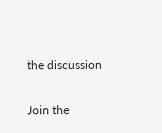the discussion

Join the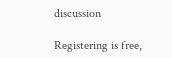discussion

Registering is free,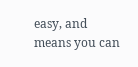easy, and means you can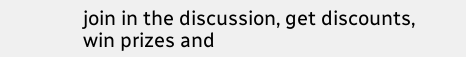join in the discussion, get discounts, win prizes and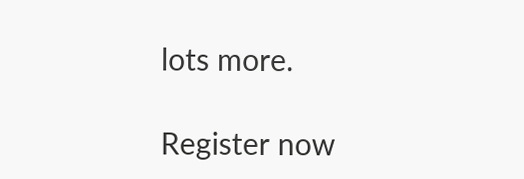lots more.

Register now